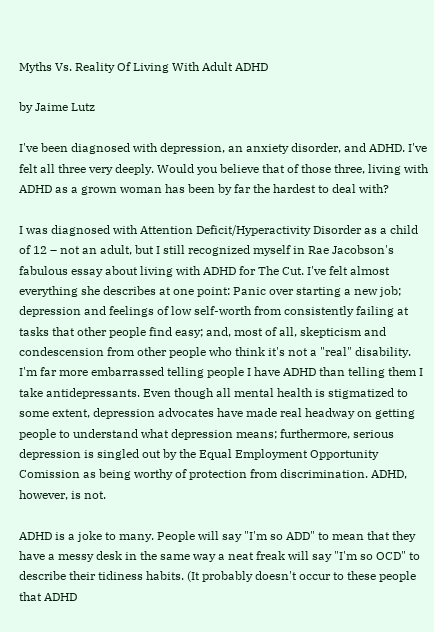Myths Vs. Reality Of Living With Adult ADHD

by Jaime Lutz

I've been diagnosed with depression, an anxiety disorder, and ADHD. I've felt all three very deeply. Would you believe that of those three, living with ADHD as a grown woman has been by far the hardest to deal with?

I was diagnosed with Attention Deficit/Hyperactivity Disorder as a child of 12 – not an adult, but I still recognized myself in Rae Jacobson's fabulous essay about living with ADHD for The Cut. I've felt almost everything she describes at one point: Panic over starting a new job; depression and feelings of low self-worth from consistently failing at tasks that other people find easy; and, most of all, skepticism and condescension from other people who think it's not a "real" disability. I'm far more embarrassed telling people I have ADHD than telling them I take antidepressants. Even though all mental health is stigmatized to some extent, depression advocates have made real headway on getting people to understand what depression means; furthermore, serious depression is singled out by the Equal Employment Opportunity Comission as being worthy of protection from discrimination. ADHD, however, is not.

ADHD is a joke to many. People will say "I'm so ADD" to mean that they have a messy desk in the same way a neat freak will say "I'm so OCD" to describe their tidiness habits. (It probably doesn't occur to these people that ADHD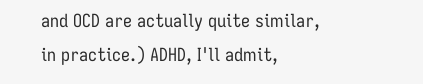and OCD are actually quite similar, in practice.) ADHD, I'll admit,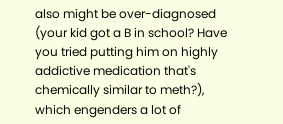also might be over-diagnosed (your kid got a B in school? Have you tried putting him on highly addictive medication that's chemically similar to meth?), which engenders a lot of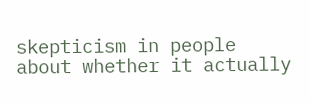skepticism in people about whether it actually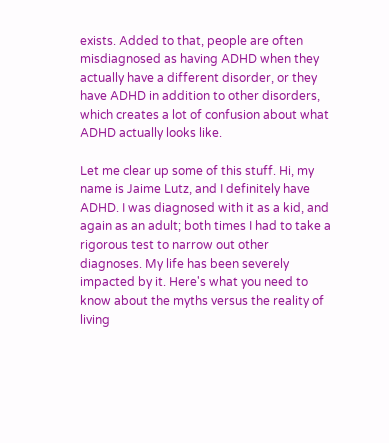exists. Added to that, people are often misdiagnosed as having ADHD when they actually have a different disorder, or they have ADHD in addition to other disorders, which creates a lot of confusion about what ADHD actually looks like.

Let me clear up some of this stuff. Hi, my name is Jaime Lutz, and I definitely have ADHD. I was diagnosed with it as a kid, and again as an adult; both times I had to take a rigorous test to narrow out other diagnoses. My life has been severely impacted by it. Here's what you need to know about the myths versus the reality of living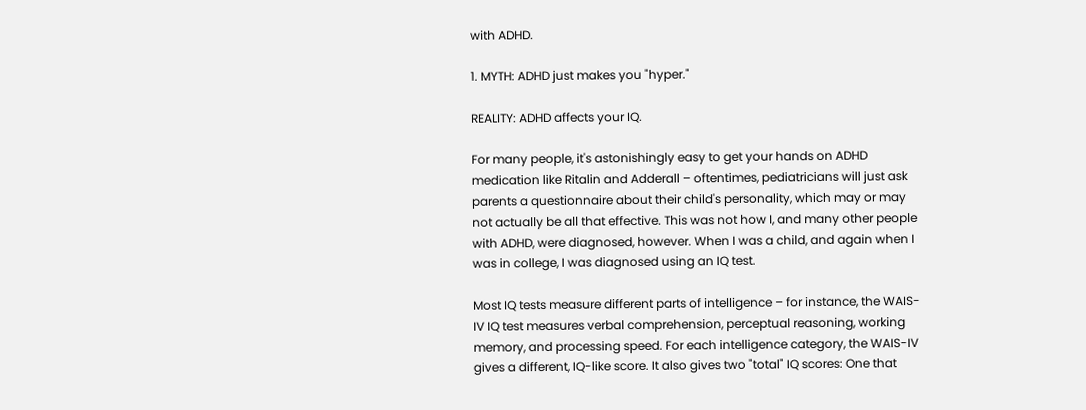with ADHD.

1. MYTH: ADHD just makes you "hyper."

REALITY: ADHD affects your IQ.

For many people, it's astonishingly easy to get your hands on ADHD medication like Ritalin and Adderall – oftentimes, pediatricians will just ask parents a questionnaire about their child's personality, which may or may not actually be all that effective. This was not how I, and many other people with ADHD, were diagnosed, however. When I was a child, and again when I was in college, I was diagnosed using an IQ test.

Most IQ tests measure different parts of intelligence – for instance, the WAIS-IV IQ test measures verbal comprehension, perceptual reasoning, working memory, and processing speed. For each intelligence category, the WAIS-IV gives a different, IQ-like score. It also gives two "total" IQ scores: One that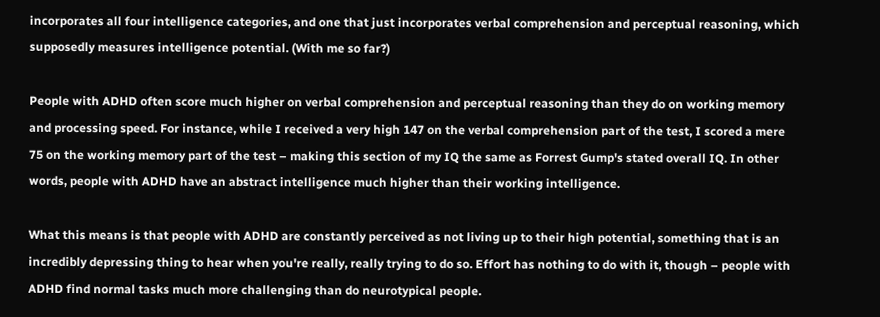incorporates all four intelligence categories, and one that just incorporates verbal comprehension and perceptual reasoning, which supposedly measures intelligence potential. (With me so far?)

People with ADHD often score much higher on verbal comprehension and perceptual reasoning than they do on working memory and processing speed. For instance, while I received a very high 147 on the verbal comprehension part of the test, I scored a mere 75 on the working memory part of the test – making this section of my IQ the same as Forrest Gump's stated overall IQ. In other words, people with ADHD have an abstract intelligence much higher than their working intelligence.

What this means is that people with ADHD are constantly perceived as not living up to their high potential, something that is an incredibly depressing thing to hear when you're really, really trying to do so. Effort has nothing to do with it, though – people with ADHD find normal tasks much more challenging than do neurotypical people.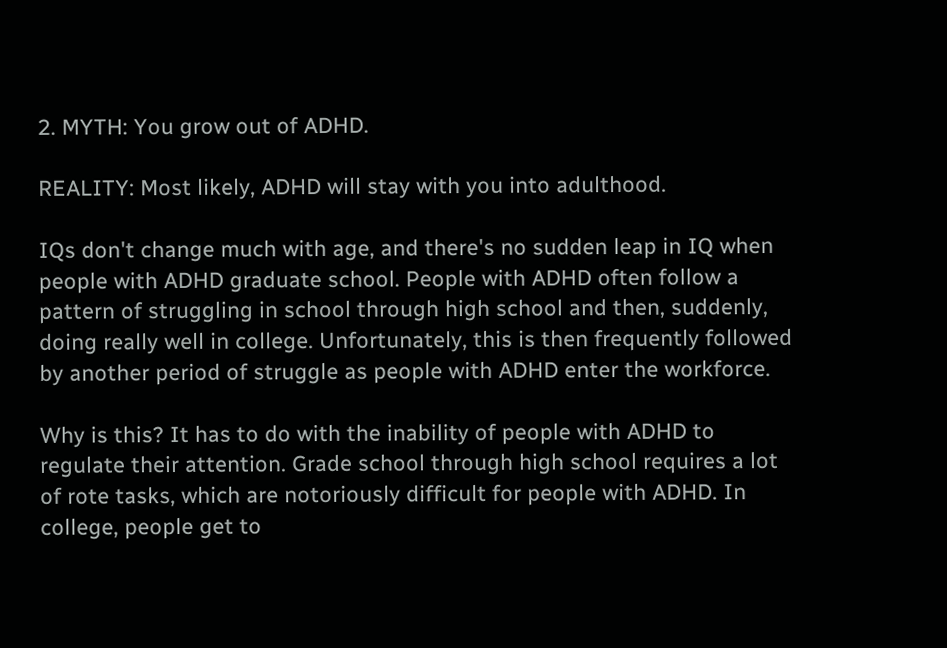2. MYTH: You grow out of ADHD.

REALITY: Most likely, ADHD will stay with you into adulthood.

IQs don't change much with age, and there's no sudden leap in IQ when people with ADHD graduate school. People with ADHD often follow a pattern of struggling in school through high school and then, suddenly, doing really well in college. Unfortunately, this is then frequently followed by another period of struggle as people with ADHD enter the workforce.

Why is this? It has to do with the inability of people with ADHD to regulate their attention. Grade school through high school requires a lot of rote tasks, which are notoriously difficult for people with ADHD. In college, people get to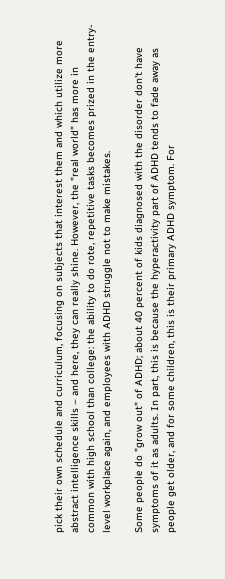pick their own schedule and curriculum, focusing on subjects that interest them and which utilize more abstract intelligence skills – and here, they can really shine. However, the "real world" has more in common with high school than college: the ability to do rote, repetitive tasks becomes prized in the entry-level workplace again, and employees with ADHD struggle not to make mistakes.

Some people do "grow out" of ADHD; about 40 percent of kids diagnosed with the disorder don't have symptoms of it as adults. In part, this is because the hyperactivity part of ADHD tends to fade away as people get older, and for some children, this is their primary ADHD symptom. For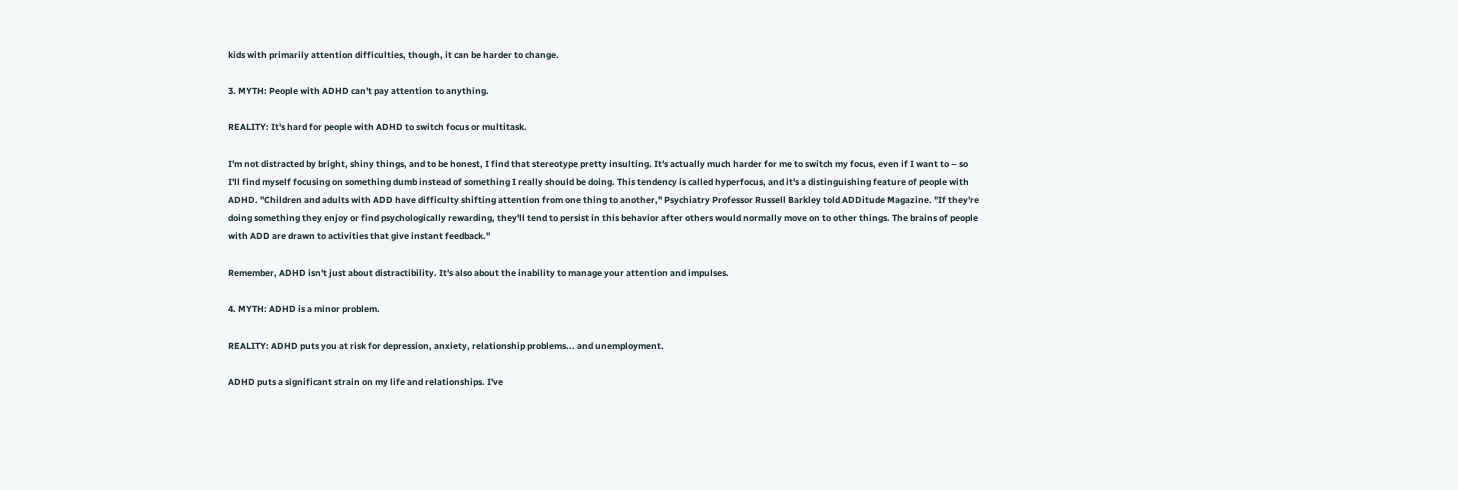kids with primarily attention difficulties, though, it can be harder to change.

3. MYTH: People with ADHD can't pay attention to anything.

REALITY: It's hard for people with ADHD to switch focus or multitask.

I'm not distracted by bright, shiny things, and to be honest, I find that stereotype pretty insulting. It's actually much harder for me to switch my focus, even if I want to – so I'll find myself focusing on something dumb instead of something I really should be doing. This tendency is called hyperfocus, and it's a distinguishing feature of people with ADHD. "Children and adults with ADD have difficulty shifting attention from one thing to another," Psychiatry Professor Russell Barkley told ADDitude Magazine. "If they're doing something they enjoy or find psychologically rewarding, they'll tend to persist in this behavior after others would normally move on to other things. The brains of people with ADD are drawn to activities that give instant feedback."

Remember, ADHD isn't just about distractibility. It's also about the inability to manage your attention and impulses.

4. MYTH: ADHD is a minor problem.

REALITY: ADHD puts you at risk for depression, anxiety, relationship problems... and unemployment.

ADHD puts a significant strain on my life and relationships. I've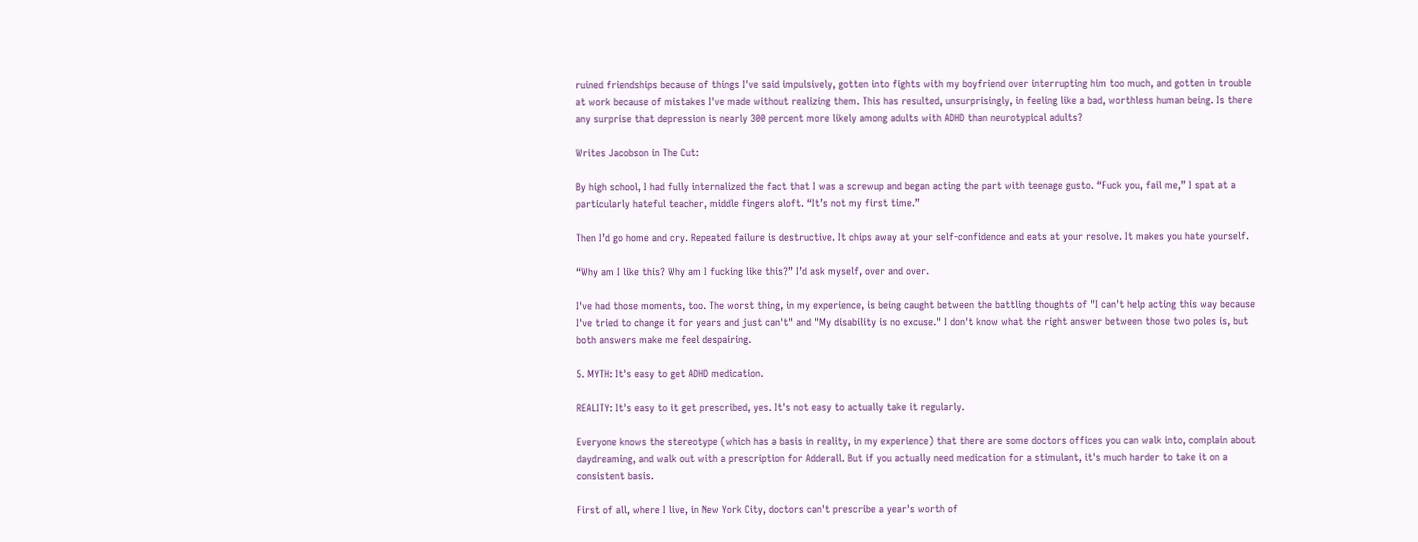ruined friendships because of things I've said impulsively, gotten into fights with my boyfriend over interrupting him too much, and gotten in trouble at work because of mistakes I've made without realizing them. This has resulted, unsurprisingly, in feeling like a bad, worthless human being. Is there any surprise that depression is nearly 300 percent more likely among adults with ADHD than neurotypical adults?

Writes Jacobson in The Cut:

By high school, I had fully internalized the fact that I was a screwup and began acting the part with teenage gusto. “Fuck you, fail me,” I spat at a particularly hateful teacher, middle fingers aloft. “It’s not my first time.”

Then I’d go home and cry. Repeated failure is destructive. It chips away at your self-confidence and eats at your resolve. It makes you hate yourself.

“Why am I like this? Why am I fucking like this?” I’d ask myself, over and over.

I've had those moments, too. The worst thing, in my experience, is being caught between the battling thoughts of "I can't help acting this way because I've tried to change it for years and just can't" and "My disability is no excuse." I don't know what the right answer between those two poles is, but both answers make me feel despairing.

5. MYTH: It's easy to get ADHD medication.

REALITY: It's easy to it get prescribed, yes. It's not easy to actually take it regularly.

Everyone knows the stereotype (which has a basis in reality, in my experience) that there are some doctors offices you can walk into, complain about daydreaming, and walk out with a prescription for Adderall. But if you actually need medication for a stimulant, it's much harder to take it on a consistent basis.

First of all, where I live, in New York City, doctors can't prescribe a year's worth of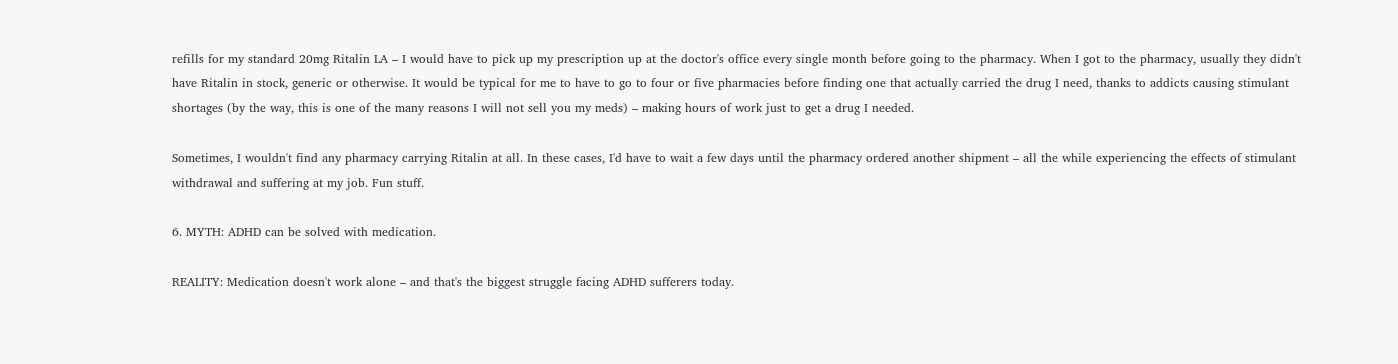refills for my standard 20mg Ritalin LA – I would have to pick up my prescription up at the doctor's office every single month before going to the pharmacy. When I got to the pharmacy, usually they didn't have Ritalin in stock, generic or otherwise. It would be typical for me to have to go to four or five pharmacies before finding one that actually carried the drug I need, thanks to addicts causing stimulant shortages (by the way, this is one of the many reasons I will not sell you my meds) – making hours of work just to get a drug I needed.

Sometimes, I wouldn't find any pharmacy carrying Ritalin at all. In these cases, I'd have to wait a few days until the pharmacy ordered another shipment – all the while experiencing the effects of stimulant withdrawal and suffering at my job. Fun stuff.

6. MYTH: ADHD can be solved with medication.

REALITY: Medication doesn't work alone – and that's the biggest struggle facing ADHD sufferers today.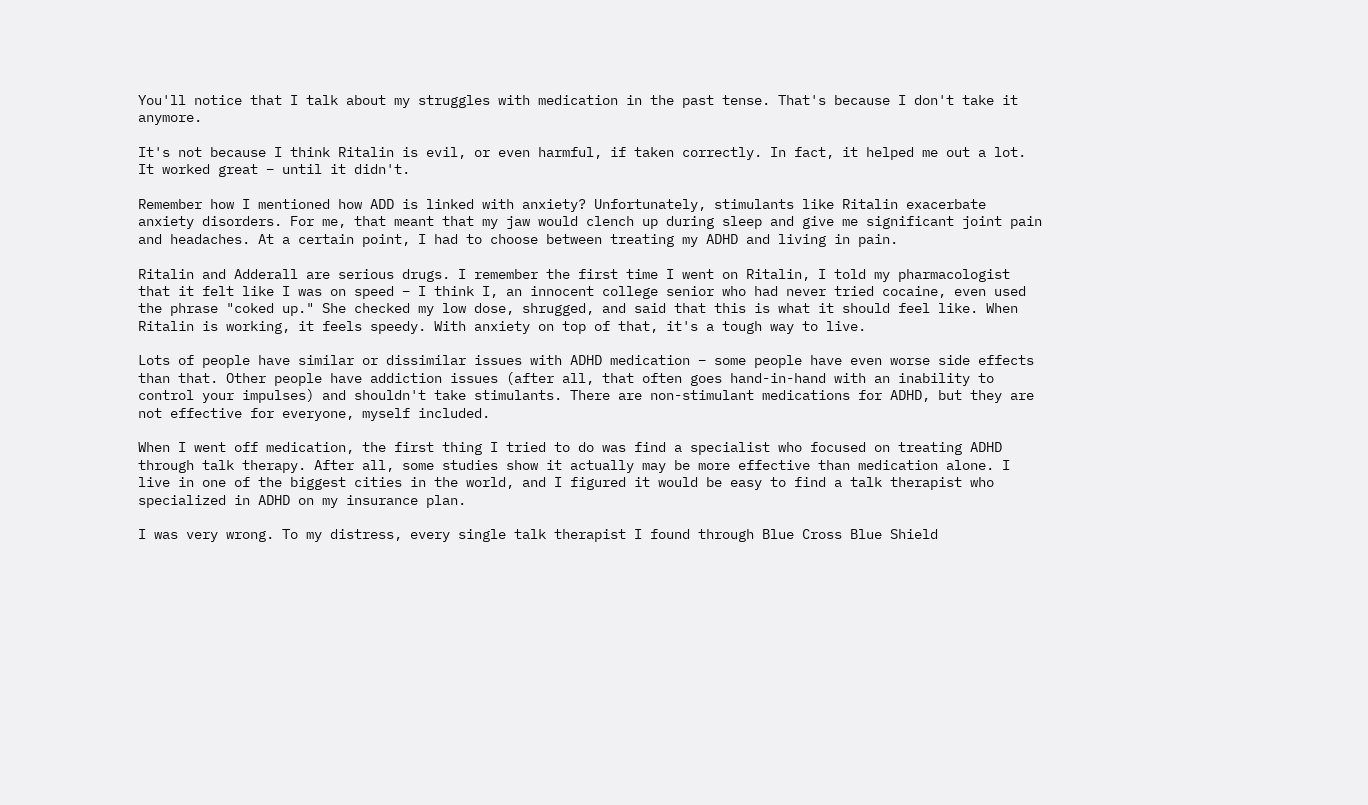You'll notice that I talk about my struggles with medication in the past tense. That's because I don't take it anymore.

It's not because I think Ritalin is evil, or even harmful, if taken correctly. In fact, it helped me out a lot. It worked great – until it didn't.

Remember how I mentioned how ADD is linked with anxiety? Unfortunately, stimulants like Ritalin exacerbate anxiety disorders. For me, that meant that my jaw would clench up during sleep and give me significant joint pain and headaches. At a certain point, I had to choose between treating my ADHD and living in pain.

Ritalin and Adderall are serious drugs. I remember the first time I went on Ritalin, I told my pharmacologist that it felt like I was on speed – I think I, an innocent college senior who had never tried cocaine, even used the phrase "coked up." She checked my low dose, shrugged, and said that this is what it should feel like. When Ritalin is working, it feels speedy. With anxiety on top of that, it's a tough way to live.

Lots of people have similar or dissimilar issues with ADHD medication – some people have even worse side effects than that. Other people have addiction issues (after all, that often goes hand-in-hand with an inability to control your impulses) and shouldn't take stimulants. There are non-stimulant medications for ADHD, but they are not effective for everyone, myself included.

When I went off medication, the first thing I tried to do was find a specialist who focused on treating ADHD through talk therapy. After all, some studies show it actually may be more effective than medication alone. I live in one of the biggest cities in the world, and I figured it would be easy to find a talk therapist who specialized in ADHD on my insurance plan.

I was very wrong. To my distress, every single talk therapist I found through Blue Cross Blue Shield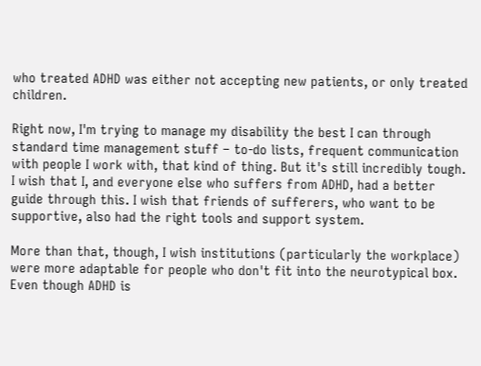who treated ADHD was either not accepting new patients, or only treated children.

Right now, I'm trying to manage my disability the best I can through standard time management stuff – to-do lists, frequent communication with people I work with, that kind of thing. But it's still incredibly tough. I wish that I, and everyone else who suffers from ADHD, had a better guide through this. I wish that friends of sufferers, who want to be supportive, also had the right tools and support system.

More than that, though, I wish institutions (particularly the workplace) were more adaptable for people who don't fit into the neurotypical box. Even though ADHD is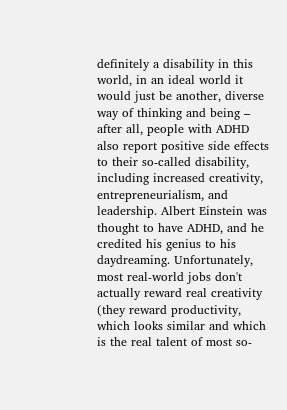definitely a disability in this world, in an ideal world it would just be another, diverse way of thinking and being – after all, people with ADHD also report positive side effects to their so-called disability, including increased creativity, entrepreneurialism, and leadership. Albert Einstein was thought to have ADHD, and he credited his genius to his daydreaming. Unfortunately, most real-world jobs don't actually reward real creativity (they reward productivity, which looks similar and which is the real talent of most so-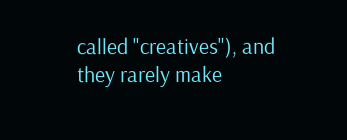called "creatives"), and they rarely make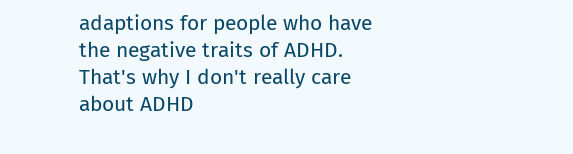adaptions for people who have the negative traits of ADHD. That's why I don't really care about ADHD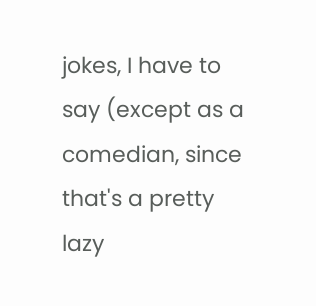jokes, I have to say (except as a comedian, since that's a pretty lazy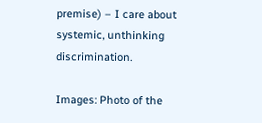premise) – I care about systemic, unthinking discrimination.

Images: Photo of the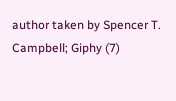author taken by Spencer T. Campbell; Giphy (7)